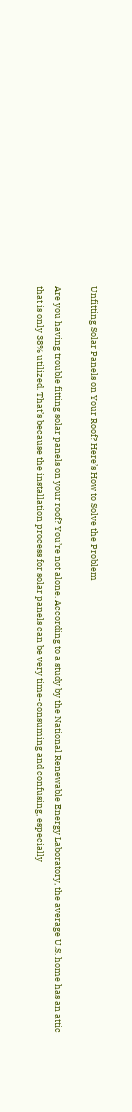Unfitting Solar Panels on Your Roof? Here’s How to Solve the Problem

Are you having trouble fitting solar panels on your roof? You’re not alone. According to a study by the National Renewable Energy Laboratory, the average U.S. home has an attic that is only 38% utilized. That’s because the installation process for solar panels can be very time-consuming and confusing, especially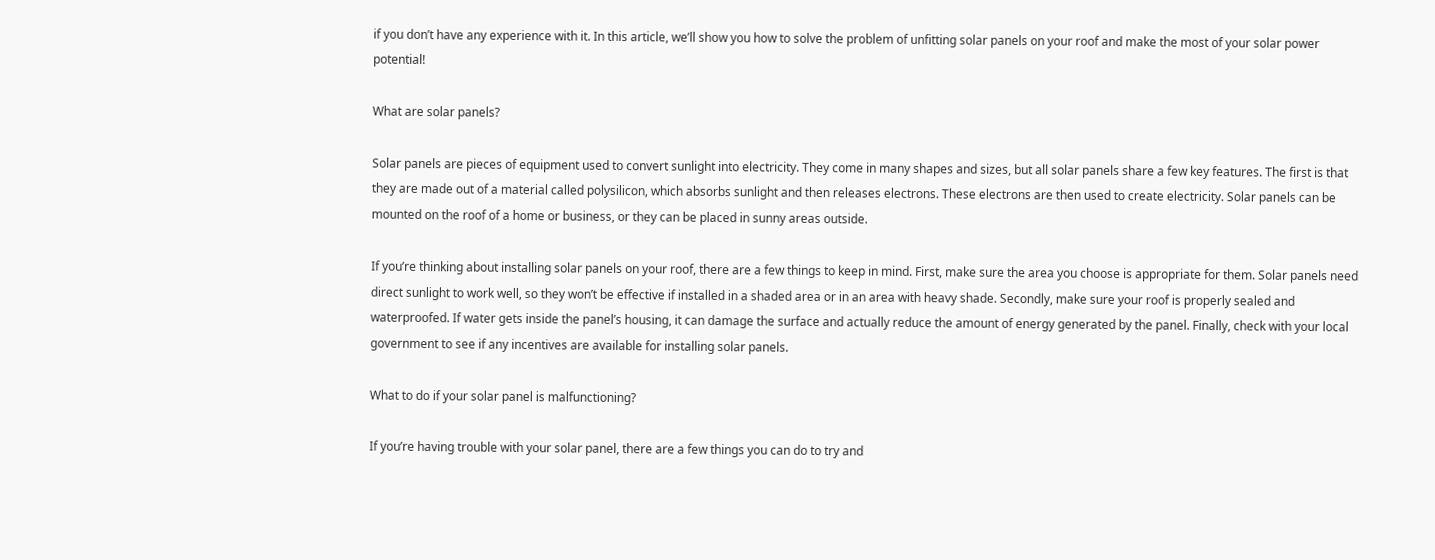if you don’t have any experience with it. In this article, we’ll show you how to solve the problem of unfitting solar panels on your roof and make the most of your solar power potential!

What are solar panels?

Solar panels are pieces of equipment used to convert sunlight into electricity. They come in many shapes and sizes, but all solar panels share a few key features. The first is that they are made out of a material called polysilicon, which absorbs sunlight and then releases electrons. These electrons are then used to create electricity. Solar panels can be mounted on the roof of a home or business, or they can be placed in sunny areas outside.

If you’re thinking about installing solar panels on your roof, there are a few things to keep in mind. First, make sure the area you choose is appropriate for them. Solar panels need direct sunlight to work well, so they won’t be effective if installed in a shaded area or in an area with heavy shade. Secondly, make sure your roof is properly sealed and waterproofed. If water gets inside the panel’s housing, it can damage the surface and actually reduce the amount of energy generated by the panel. Finally, check with your local government to see if any incentives are available for installing solar panels.

What to do if your solar panel is malfunctioning?

If you’re having trouble with your solar panel, there are a few things you can do to try and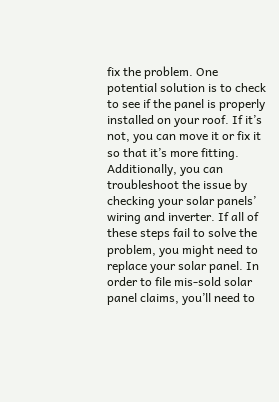fix the problem. One potential solution is to check to see if the panel is properly installed on your roof. If it’s not, you can move it or fix it so that it’s more fitting. Additionally, you can troubleshoot the issue by checking your solar panels’ wiring and inverter. If all of these steps fail to solve the problem, you might need to replace your solar panel. In order to file mis-sold solar panel claims, you’ll need to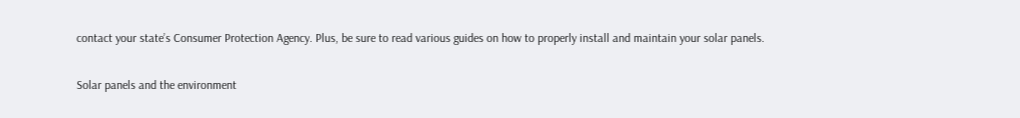contact your state’s Consumer Protection Agency. Plus, be sure to read various guides on how to properly install and maintain your solar panels.

Solar panels and the environment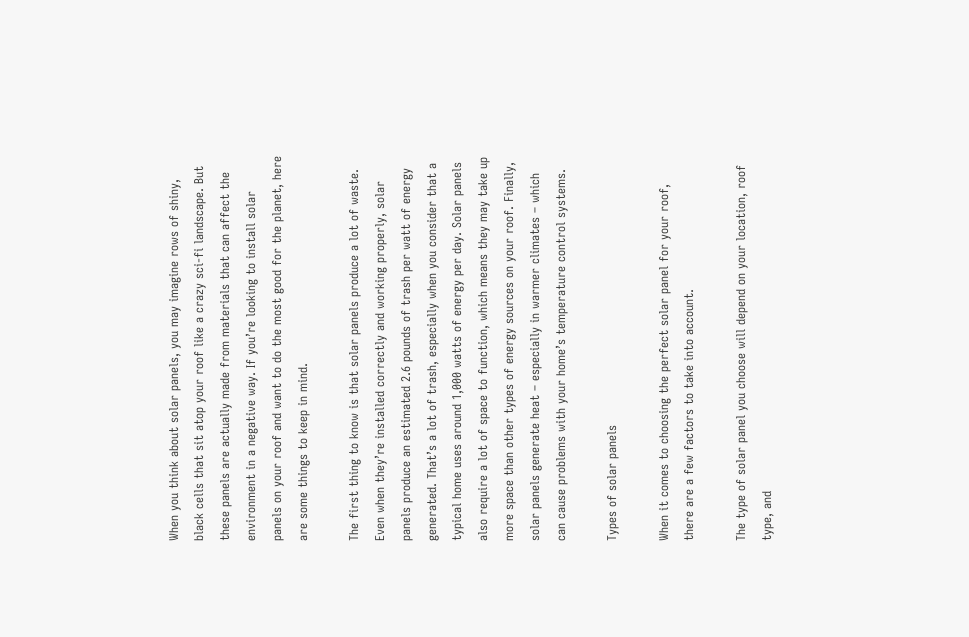When you think about solar panels, you may imagine rows of shiny, black cells that sit atop your roof like a crazy sci-fi landscape. But these panels are actually made from materials that can affect the environment in a negative way. If you’re looking to install solar panels on your roof and want to do the most good for the planet, here are some things to keep in mind.

The first thing to know is that solar panels produce a lot of waste. Even when they’re installed correctly and working properly, solar panels produce an estimated 2.6 pounds of trash per watt of energy generated. That’s a lot of trash, especially when you consider that a typical home uses around 1,000 watts of energy per day. Solar panels also require a lot of space to function, which means they may take up more space than other types of energy sources on your roof. Finally, solar panels generate heat – especially in warmer climates – which can cause problems with your home’s temperature control systems.

Types of solar panels

When it comes to choosing the perfect solar panel for your roof, there are a few factors to take into account.

The type of solar panel you choose will depend on your location, roof type, and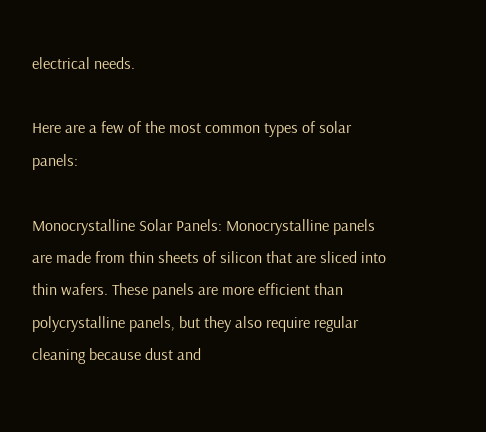electrical needs.

Here are a few of the most common types of solar panels:

Monocrystalline Solar Panels: Monocrystalline panels are made from thin sheets of silicon that are sliced into thin wafers. These panels are more efficient than polycrystalline panels, but they also require regular cleaning because dust and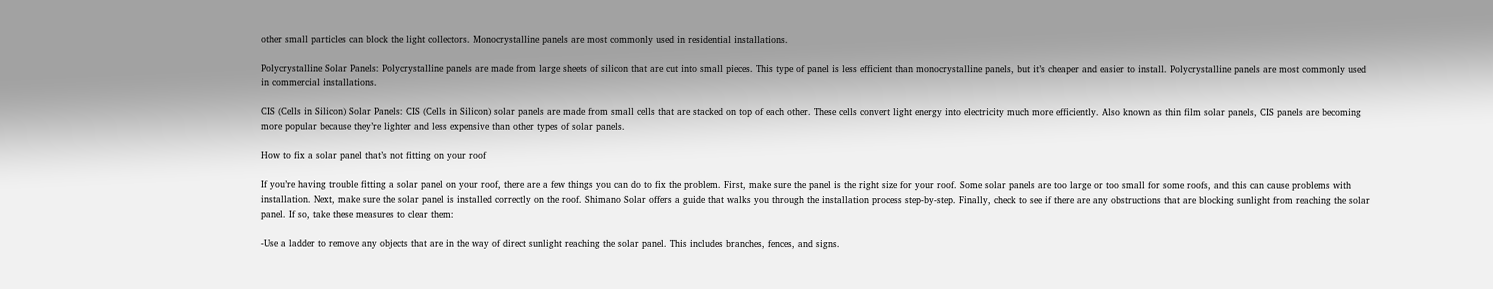other small particles can block the light collectors. Monocrystalline panels are most commonly used in residential installations.

Polycrystalline Solar Panels: Polycrystalline panels are made from large sheets of silicon that are cut into small pieces. This type of panel is less efficient than monocrystalline panels, but it’s cheaper and easier to install. Polycrystalline panels are most commonly used in commercial installations.

CIS (Cells in Silicon) Solar Panels: CIS (Cells in Silicon) solar panels are made from small cells that are stacked on top of each other. These cells convert light energy into electricity much more efficiently. Also known as thin film solar panels, CIS panels are becoming more popular because they’re lighter and less expensive than other types of solar panels.

How to fix a solar panel that’s not fitting on your roof

If you’re having trouble fitting a solar panel on your roof, there are a few things you can do to fix the problem. First, make sure the panel is the right size for your roof. Some solar panels are too large or too small for some roofs, and this can cause problems with installation. Next, make sure the solar panel is installed correctly on the roof. Shimano Solar offers a guide that walks you through the installation process step-by-step. Finally, check to see if there are any obstructions that are blocking sunlight from reaching the solar panel. If so, take these measures to clear them:

-Use a ladder to remove any objects that are in the way of direct sunlight reaching the solar panel. This includes branches, fences, and signs.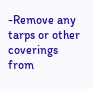-Remove any tarps or other coverings from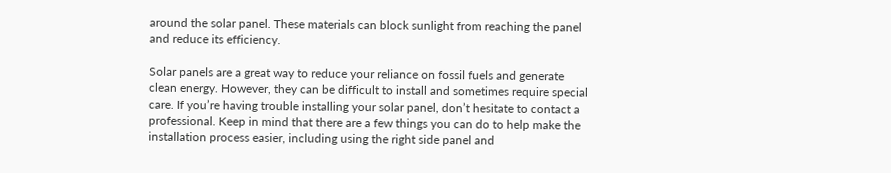around the solar panel. These materials can block sunlight from reaching the panel and reduce its efficiency.

Solar panels are a great way to reduce your reliance on fossil fuels and generate clean energy. However, they can be difficult to install and sometimes require special care. If you’re having trouble installing your solar panel, don’t hesitate to contact a professional. Keep in mind that there are a few things you can do to help make the installation process easier, including using the right side panel and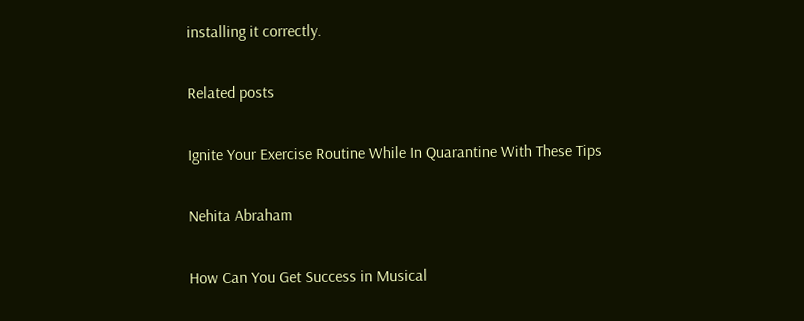installing it correctly.

Related posts

Ignite Your Exercise Routine While In Quarantine With These Tips

Nehita Abraham

How Can You Get Success in Musical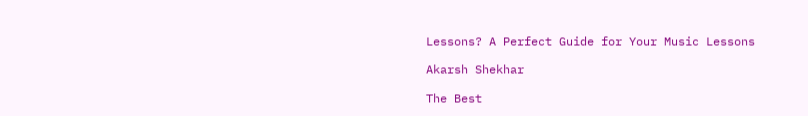Lessons? A Perfect Guide for Your Music Lessons

Akarsh Shekhar

The Best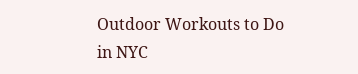Outdoor Workouts to Do in NYC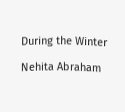During the Winter

Nehita Abraham